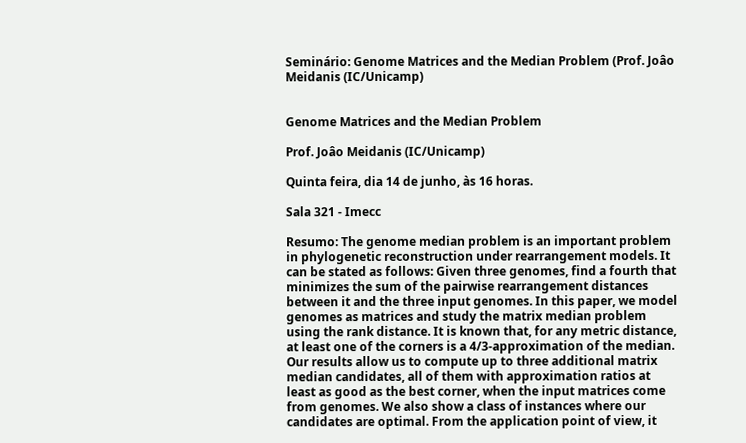Seminário: Genome Matrices and the Median Problem (Prof. Joâo Meidanis (IC/Unicamp)


Genome Matrices and the Median Problem

Prof. Joâo Meidanis (IC/Unicamp)

Quinta feira, dia 14 de junho, às 16 horas.

Sala 321 - Imecc

Resumo: The genome median problem is an important problem in phylogenetic reconstruction under rearrangement models. It can be stated as follows: Given three genomes, find a fourth that minimizes the sum of the pairwise rearrangement distances between it and the three input genomes. In this paper, we model genomes as matrices and study the matrix median problem using the rank distance. It is known that, for any metric distance, at least one of the corners is a 4/3-approximation of the median. Our results allow us to compute up to three additional matrix median candidates, all of them with approximation ratios at least as good as the best corner, when the input matrices come from genomes. We also show a class of instances where our candidates are optimal. From the application point of view, it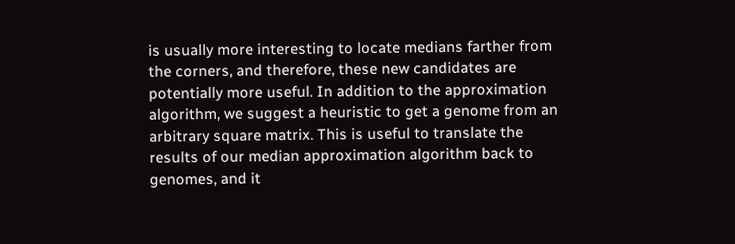is usually more interesting to locate medians farther from the corners, and therefore, these new candidates are potentially more useful. In addition to the approximation algorithm, we suggest a heuristic to get a genome from an arbitrary square matrix. This is useful to translate the results of our median approximation algorithm back to genomes, and it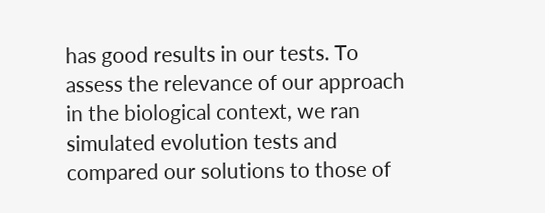has good results in our tests. To assess the relevance of our approach in the biological context, we ran simulated evolution tests and compared our solutions to those of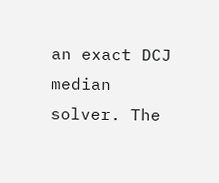an exact DCJ median solver. The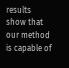results show that our method is capable of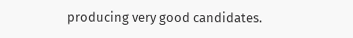producing very good candidates.